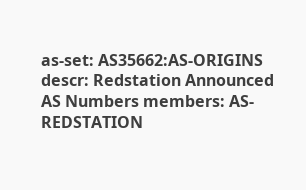as-set: AS35662:AS-ORIGINS descr: Redstation Announced AS Numbers members: AS-REDSTATION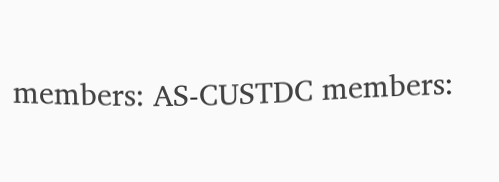members: AS-CUSTDC members: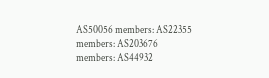AS50056 members: AS22355 members: AS203676 members: AS44932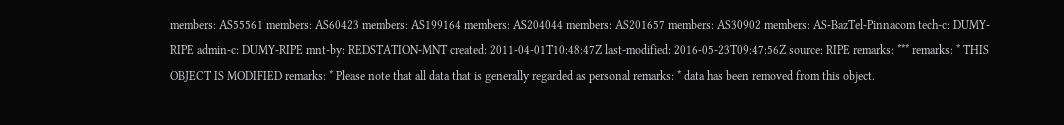members: AS55561 members: AS60423 members: AS199164 members: AS204044 members: AS201657 members: AS30902 members: AS-BazTel-Pinnacom tech-c: DUMY-RIPE admin-c: DUMY-RIPE mnt-by: REDSTATION-MNT created: 2011-04-01T10:48:47Z last-modified: 2016-05-23T09:47:56Z source: RIPE remarks: *** remarks: * THIS OBJECT IS MODIFIED remarks: * Please note that all data that is generally regarded as personal remarks: * data has been removed from this object.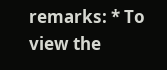remarks: * To view the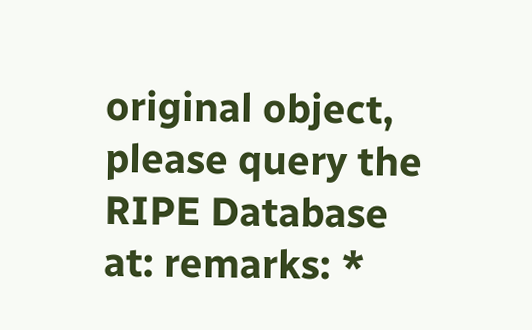original object, please query the RIPE Database at: remarks: *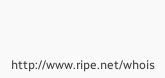http://www.ripe.net/whois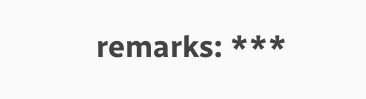remarks: ***